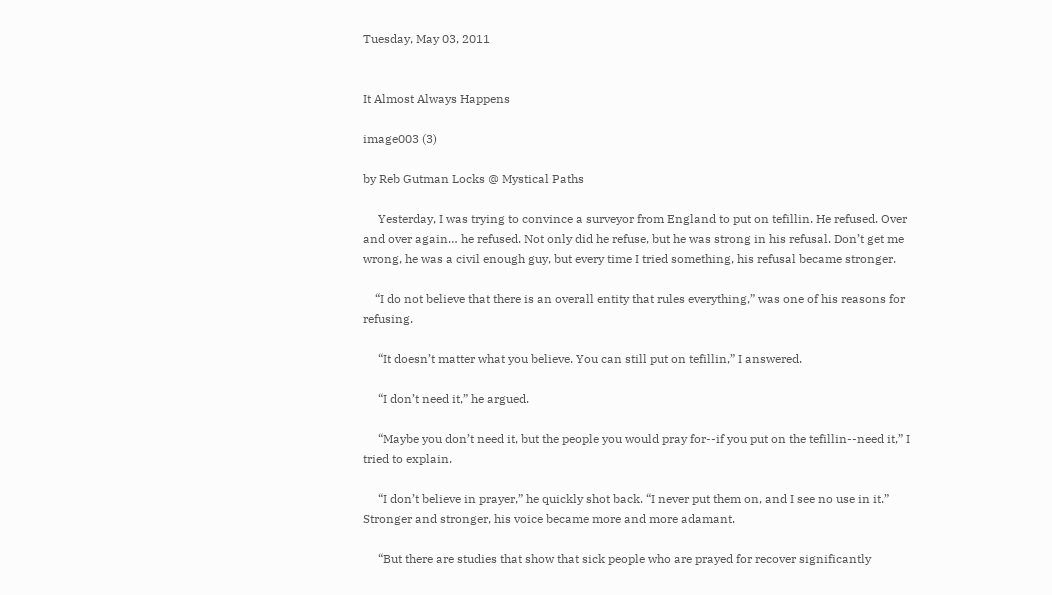Tuesday, May 03, 2011


It Almost Always Happens

image003 (3)

by Reb Gutman Locks @ Mystical Paths

     Yesterday, I was trying to convince a surveyor from England to put on tefillin. He refused. Over and over again… he refused. Not only did he refuse, but he was strong in his refusal. Don’t get me wrong, he was a civil enough guy, but every time I tried something, his refusal became stronger.

    “I do not believe that there is an overall entity that rules everything,” was one of his reasons for refusing.

     “It doesn’t matter what you believe. You can still put on tefillin,” I answered.

     “I don’t need it,” he argued.

     “Maybe you don’t need it, but the people you would pray for--if you put on the tefillin--need it,” I tried to explain.

     “I don’t believe in prayer,” he quickly shot back. “I never put them on, and I see no use in it.” Stronger and stronger, his voice became more and more adamant.

     “But there are studies that show that sick people who are prayed for recover significantly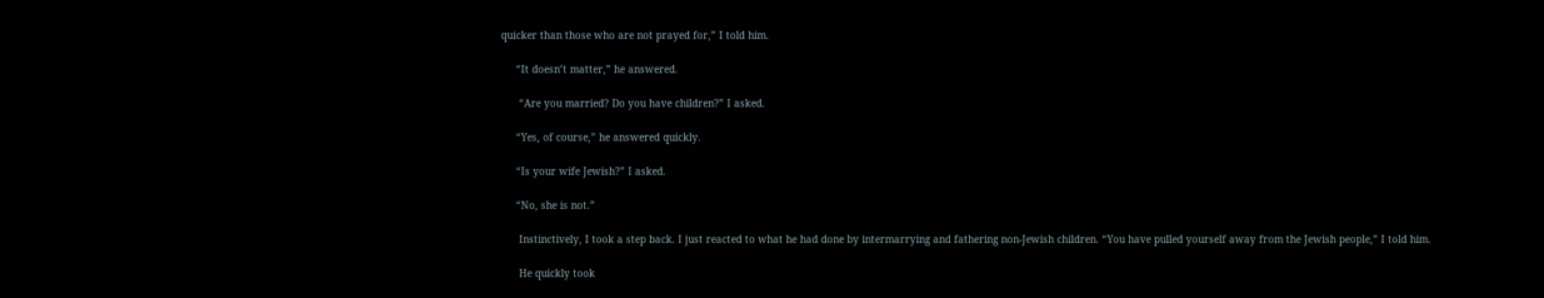quicker than those who are not prayed for,” I told him.

     “It doesn’t matter,” he answered.

      “Are you married? Do you have children?” I asked.

     “Yes, of course,” he answered quickly.

     “Is your wife Jewish?” I asked.

     “No, she is not.”

      Instinctively, I took a step back. I just reacted to what he had done by intermarrying and fathering non-Jewish children. “You have pulled yourself away from the Jewish people,” I told him.

      He quickly took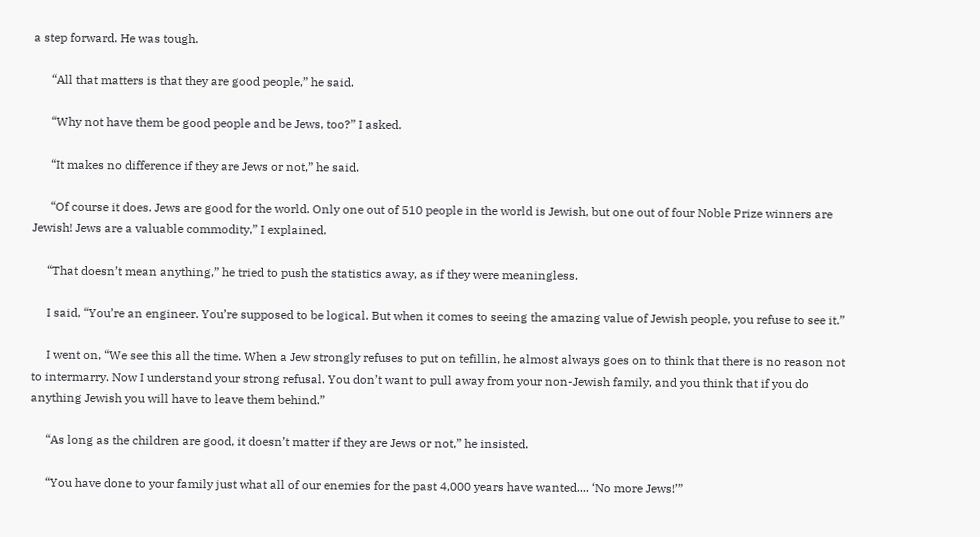a step forward. He was tough.

      “All that matters is that they are good people,” he said.

      “Why not have them be good people and be Jews, too?” I asked.

      “It makes no difference if they are Jews or not,” he said.

      “Of course it does. Jews are good for the world. Only one out of 510 people in the world is Jewish, but one out of four Noble Prize winners are Jewish! Jews are a valuable commodity,” I explained.

     “That doesn’t mean anything,” he tried to push the statistics away, as if they were meaningless.

     I said, “You’re an engineer. You’re supposed to be logical. But when it comes to seeing the amazing value of Jewish people, you refuse to see it.”

     I went on, “We see this all the time. When a Jew strongly refuses to put on tefillin, he almost always goes on to think that there is no reason not to intermarry. Now I understand your strong refusal. You don’t want to pull away from your non-Jewish family, and you think that if you do anything Jewish you will have to leave them behind.”

     “As long as the children are good, it doesn’t matter if they are Jews or not,” he insisted.

     “You have done to your family just what all of our enemies for the past 4,000 years have wanted.... ‘No more Jews!’”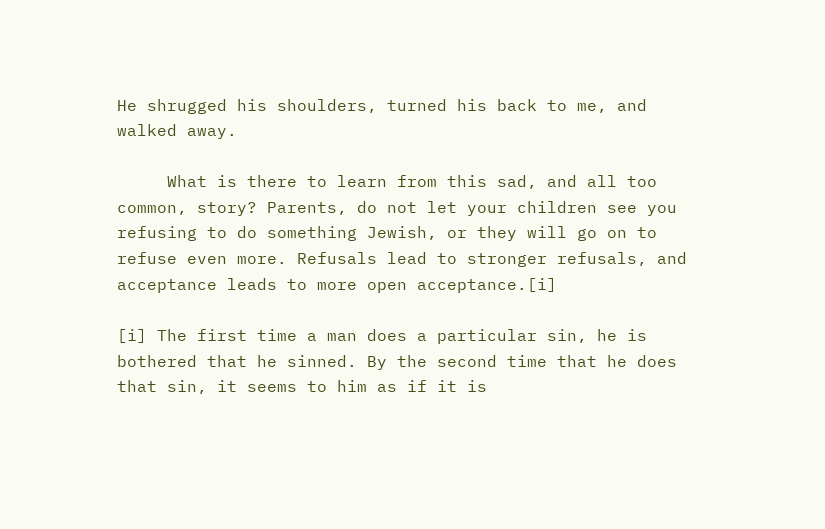He shrugged his shoulders, turned his back to me, and walked away.

     What is there to learn from this sad, and all too common, story? Parents, do not let your children see you refusing to do something Jewish, or they will go on to refuse even more. Refusals lead to stronger refusals, and acceptance leads to more open acceptance.[i]

[i] The first time a man does a particular sin, he is bothered that he sinned. By the second time that he does that sin, it seems to him as if it is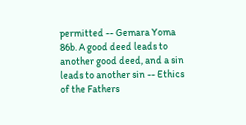permitted -- Gemara Yoma 86b. A good deed leads to another good deed, and a sin leads to another sin -- Ethics of the Fathers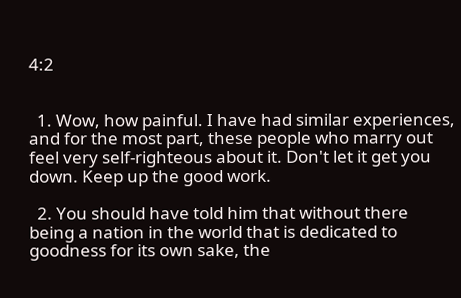4:2


  1. Wow, how painful. I have had similar experiences, and for the most part, these people who marry out feel very self-righteous about it. Don't let it get you down. Keep up the good work.

  2. You should have told him that without there being a nation in the world that is dedicated to goodness for its own sake, the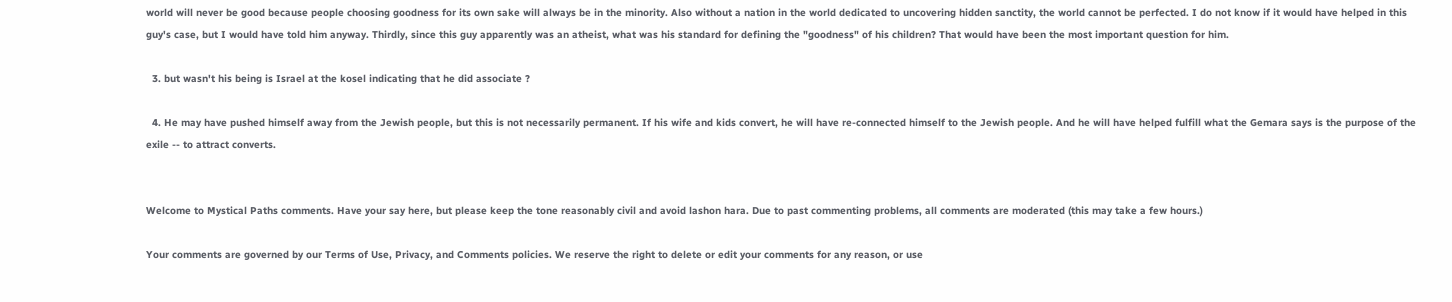world will never be good because people choosing goodness for its own sake will always be in the minority. Also without a nation in the world dedicated to uncovering hidden sanctity, the world cannot be perfected. I do not know if it would have helped in this guy's case, but I would have told him anyway. Thirdly, since this guy apparently was an atheist, what was his standard for defining the "goodness" of his children? That would have been the most important question for him.

  3. but wasn't his being is Israel at the kosel indicating that he did associate ?

  4. He may have pushed himself away from the Jewish people, but this is not necessarily permanent. If his wife and kids convert, he will have re-connected himself to the Jewish people. And he will have helped fulfill what the Gemara says is the purpose of the exile -- to attract converts.


Welcome to Mystical Paths comments. Have your say here, but please keep the tone reasonably civil and avoid lashon hara. Due to past commenting problems, all comments are moderated (this may take a few hours.)

Your comments are governed by our Terms of Use, Privacy, and Comments policies. We reserve the right to delete or edit your comments for any reason, or use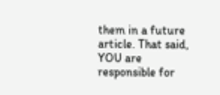them in a future article. That said, YOU are responsible for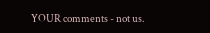YOUR comments - not us.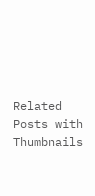Related Posts with Thumbnails